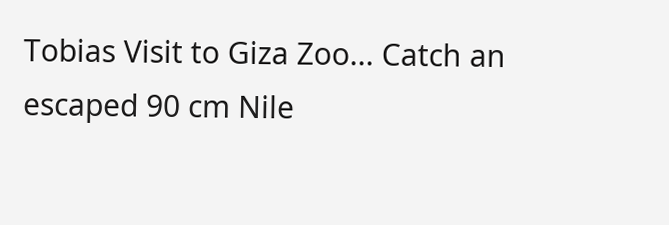Tobias Visit to Giza Zoo... Catch an escaped 90 cm Nile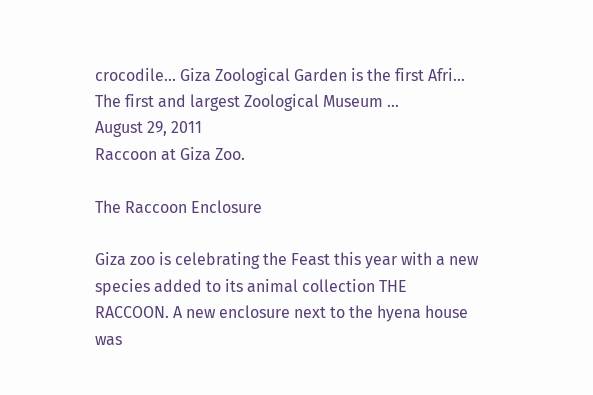crocodile... Giza Zoological Garden is the first Afri... The first and largest Zoological Museum ...
August 29, 2011
Raccoon at Giza Zoo.

The Raccoon Enclosure

Giza zoo is celebrating the Feast this year with a new species added to its animal collection THE RACCOON. A new enclosure next to the hyena house was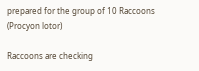prepared for the group of 10 Raccoons (Procyon lotor)

Raccoons are checking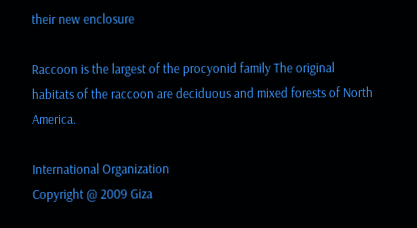their new enclosure

Raccoon is the largest of the procyonid family The original habitats of the raccoon are deciduous and mixed forests of North America.

International Organization
Copyright @ 2009 Giza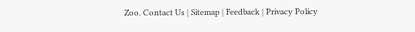Zoo. Contact Us | Sitemap | Feedback | Privacy Policy